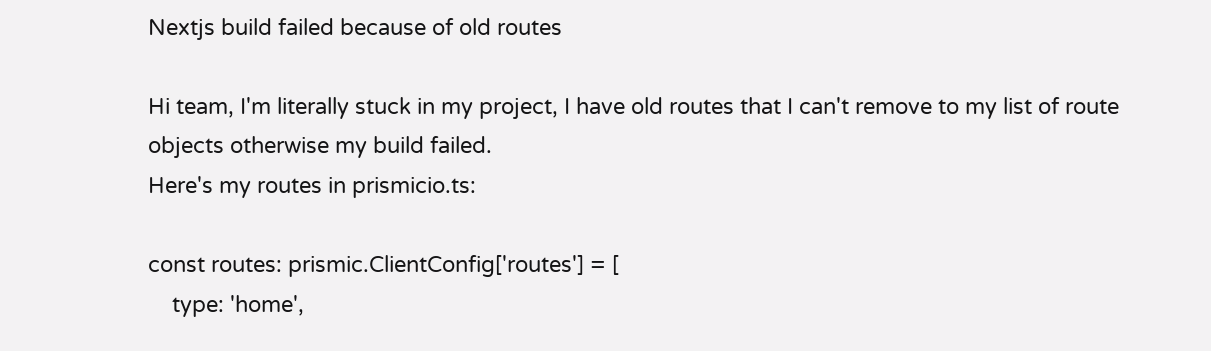Nextjs build failed because of old routes

Hi team, I'm literally stuck in my project, I have old routes that I can't remove to my list of route objects otherwise my build failed.
Here's my routes in prismicio.ts:

const routes: prismic.ClientConfig['routes'] = [
    type: 'home',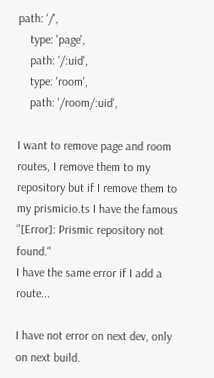path: '/',
    type: 'page',
    path: '/:uid',
    type: 'room',
    path: '/room/:uid',

I want to remove page and room routes, I remove them to my repository but if I remove them to my prismicio.ts I have the famous "[Error]: Prismic repository not found."
I have the same error if I add a route...

I have not error on next dev, only on next build.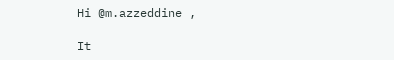Hi @m.azzeddine ,

It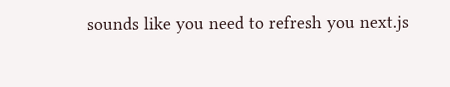sounds like you need to refresh you next.js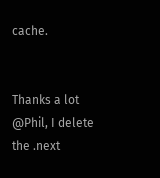cache.


Thanks a lot @Phil, I delete the .next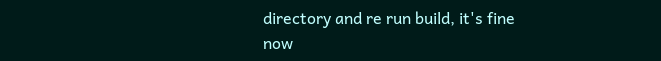directory and re run build, it's fine now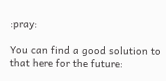:pray:

You can find a good solution to that here for the future: